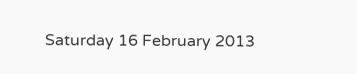Saturday 16 February 2013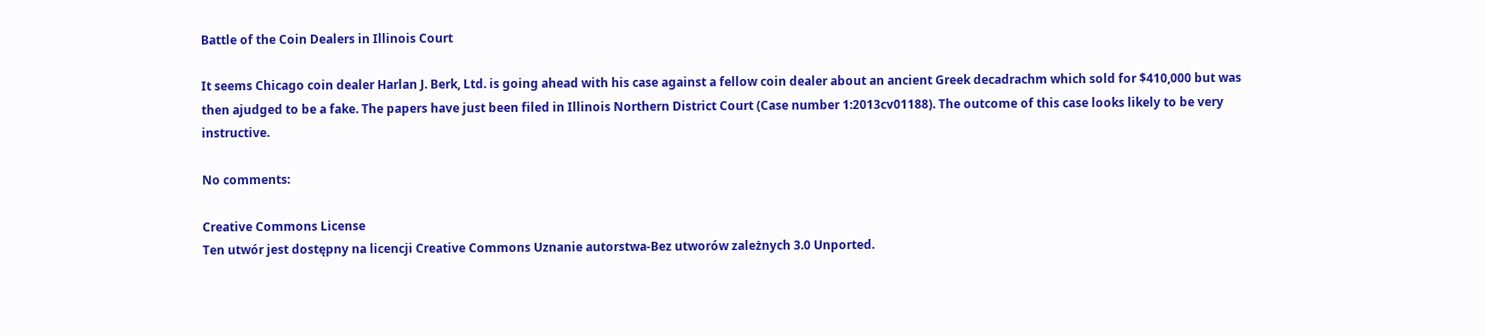Battle of the Coin Dealers in Illinois Court

It seems Chicago coin dealer Harlan J. Berk, Ltd. is going ahead with his case against a fellow coin dealer about an ancient Greek decadrachm which sold for $410,000 but was then ajudged to be a fake. The papers have just been filed in Illinois Northern District Court (Case number 1:2013cv01188). The outcome of this case looks likely to be very instructive.

No comments:

Creative Commons License
Ten utwór jest dostępny na licencji Creative Commons Uznanie autorstwa-Bez utworów zależnych 3.0 Unported.